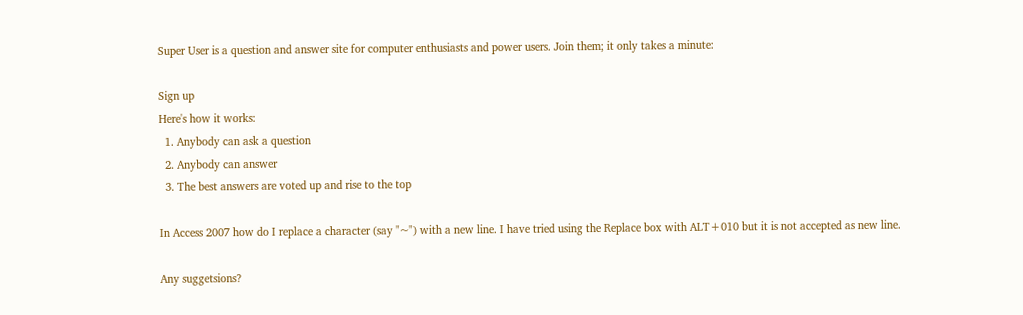Super User is a question and answer site for computer enthusiasts and power users. Join them; it only takes a minute:

Sign up
Here's how it works:
  1. Anybody can ask a question
  2. Anybody can answer
  3. The best answers are voted up and rise to the top

In Access 2007 how do I replace a character (say "~") with a new line. I have tried using the Replace box with ALT+010 but it is not accepted as new line.

Any suggetsions?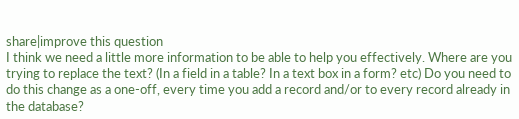share|improve this question
I think we need a little more information to be able to help you effectively. Where are you trying to replace the text? (In a field in a table? In a text box in a form? etc) Do you need to do this change as a one-off, every time you add a record and/or to every record already in the database?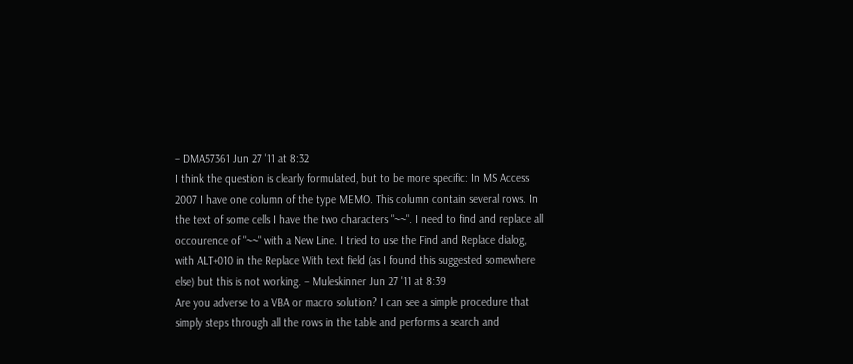– DMA57361 Jun 27 '11 at 8:32
I think the question is clearly formulated, but to be more specific: In MS Access 2007 I have one column of the type MEMO. This column contain several rows. In the text of some cells I have the two characters "~~". I need to find and replace all occourence of "~~" with a New Line. I tried to use the Find and Replace dialog, with ALT+010 in the Replace With text field (as I found this suggested somewhere else) but this is not working. – Muleskinner Jun 27 '11 at 8:39
Are you adverse to a VBA or macro solution? I can see a simple procedure that simply steps through all the rows in the table and performs a search and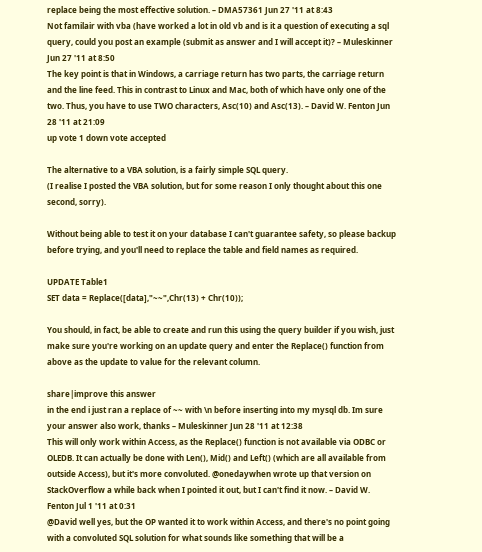replace being the most effective solution. – DMA57361 Jun 27 '11 at 8:43
Not familair with vba (have worked a lot in old vb and is it a question of executing a sql query, could you post an example (submit as answer and I will accept it)? – Muleskinner Jun 27 '11 at 8:50
The key point is that in Windows, a carriage return has two parts, the carriage return and the line feed. This in contrast to Linux and Mac, both of which have only one of the two. Thus, you have to use TWO characters, Asc(10) and Asc(13). – David W. Fenton Jun 28 '11 at 21:09
up vote 1 down vote accepted

The alternative to a VBA solution, is a fairly simple SQL query.
(I realise I posted the VBA solution, but for some reason I only thought about this one second, sorry).

Without being able to test it on your database I can't guarantee safety, so please backup before trying, and you'll need to replace the table and field names as required.

UPDATE Table1
SET data = Replace([data],"~~",Chr(13) + Chr(10));

You should, in fact, be able to create and run this using the query builder if you wish, just make sure you're working on an update query and enter the Replace() function from above as the update to value for the relevant column.

share|improve this answer
in the end i just ran a replace of ~~ with \n before inserting into my mysql db. Im sure your answer also work, thanks – Muleskinner Jun 28 '11 at 12:38
This will only work within Access, as the Replace() function is not available via ODBC or OLEDB. It can actually be done with Len(), Mid() and Left() (which are all available from outside Access), but it's more convoluted. @onedaywhen wrote up that version on StackOverflow a while back when I pointed it out, but I can't find it now. – David W. Fenton Jul 1 '11 at 0:31
@David well yes, but the OP wanted it to work within Access, and there's no point going with a convoluted SQL solution for what sounds like something that will be a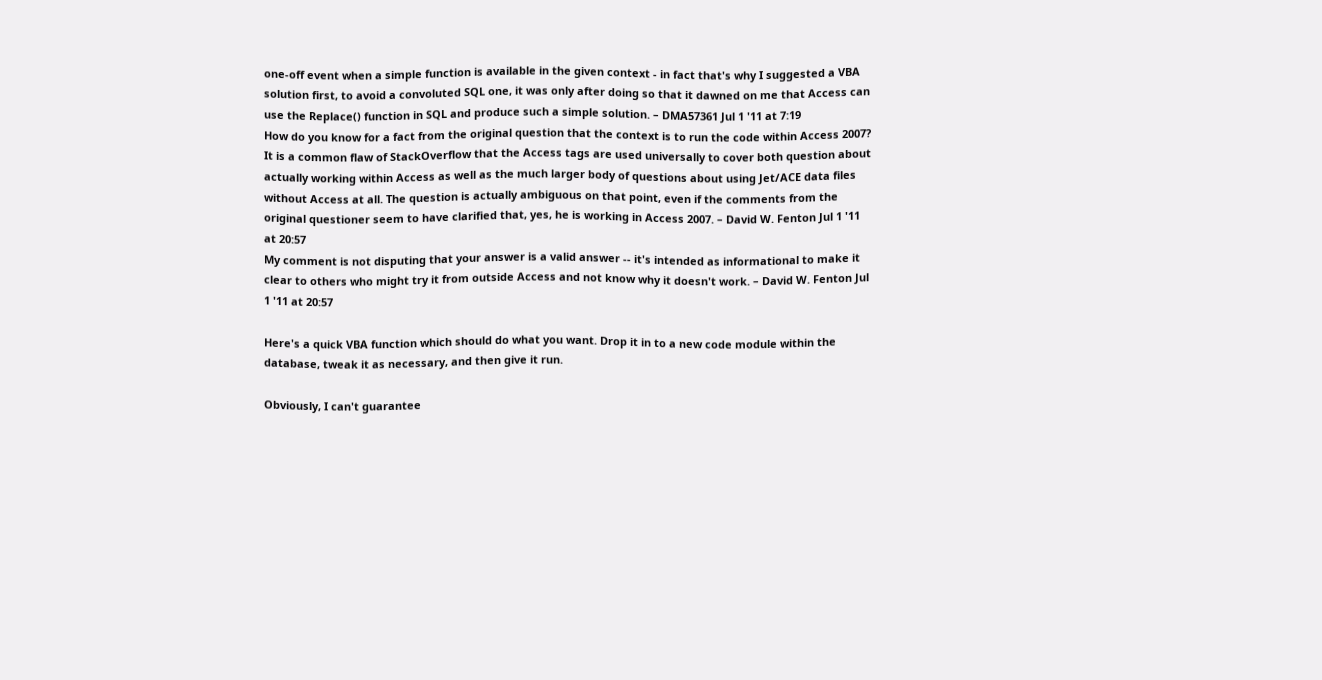one-off event when a simple function is available in the given context - in fact that's why I suggested a VBA solution first, to avoid a convoluted SQL one, it was only after doing so that it dawned on me that Access can use the Replace() function in SQL and produce such a simple solution. – DMA57361 Jul 1 '11 at 7:19
How do you know for a fact from the original question that the context is to run the code within Access 2007? It is a common flaw of StackOverflow that the Access tags are used universally to cover both question about actually working within Access as well as the much larger body of questions about using Jet/ACE data files without Access at all. The question is actually ambiguous on that point, even if the comments from the original questioner seem to have clarified that, yes, he is working in Access 2007. – David W. Fenton Jul 1 '11 at 20:57
My comment is not disputing that your answer is a valid answer -- it's intended as informational to make it clear to others who might try it from outside Access and not know why it doesn't work. – David W. Fenton Jul 1 '11 at 20:57

Here's a quick VBA function which should do what you want. Drop it in to a new code module within the database, tweak it as necessary, and then give it run.

Obviously, I can't guarantee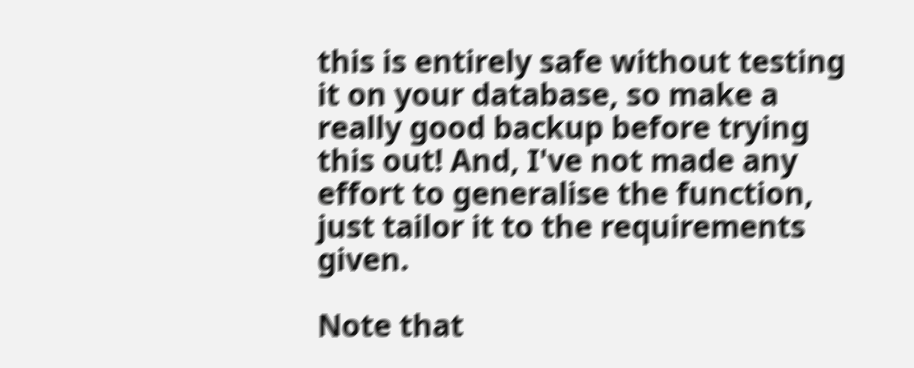this is entirely safe without testing it on your database, so make a really good backup before trying this out! And, I've not made any effort to generalise the function, just tailor it to the requirements given.

Note that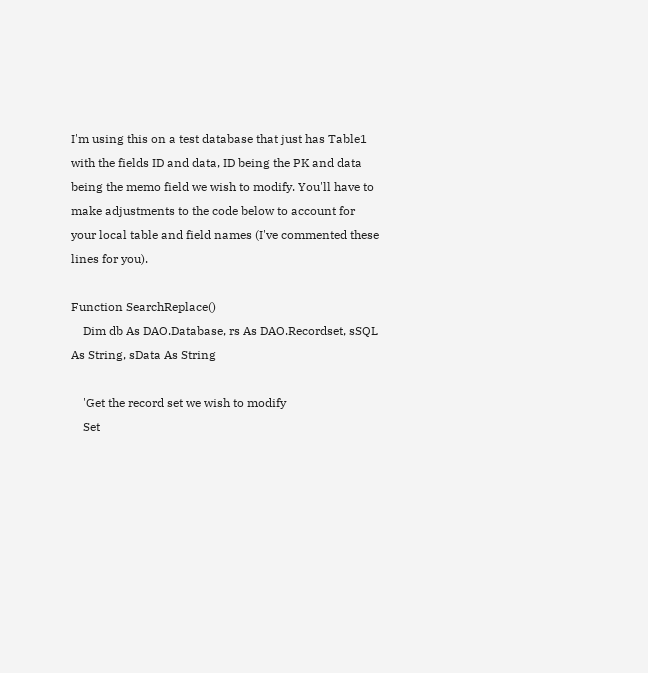I'm using this on a test database that just has Table1 with the fields ID and data, ID being the PK and data being the memo field we wish to modify. You'll have to make adjustments to the code below to account for your local table and field names (I've commented these lines for you).

Function SearchReplace()
    Dim db As DAO.Database, rs As DAO.Recordset, sSQL As String, sData As String

    'Get the record set we wish to modify
    Set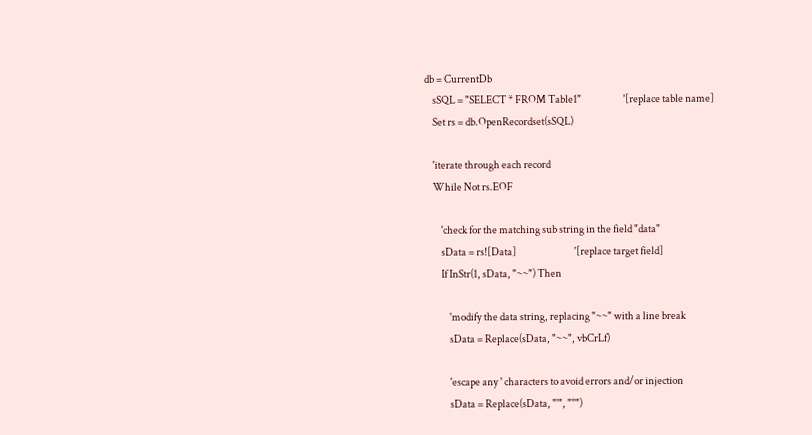db = CurrentDb
    sSQL = "SELECT * FROM Table1"                     '[replace table name]
    Set rs = db.OpenRecordset(sSQL)

    'iterate through each record
    While Not rs.EOF

        'check for the matching sub string in the field "data"
        sData = rs![Data]                             '[replace target field]
        If InStr(1, sData, "~~") Then

            'modify the data string, replacing "~~" with a line break
            sData = Replace(sData, "~~", vbCrLf)

            'escape any ' characters to avoid errors and/or injection
            sData = Replace(sData, "'", "''")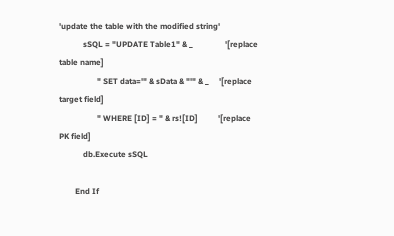'update the table with the modified string'
            sSQL = "UPDATE Table1" & _                '[replace table name]
                   " SET data='" & sData & "'" & _     '[replace target field]
                   " WHERE [ID] = " & rs![ID]          '[replace PK field]
            db.Execute sSQL

        End If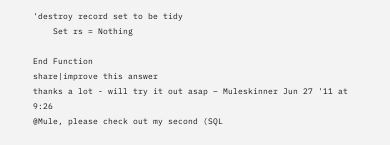'destroy record set to be tidy
    Set rs = Nothing

End Function
share|improve this answer
thanks a lot - will try it out asap – Muleskinner Jun 27 '11 at 9:26
@Mule, please check out my second (SQL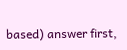based) answer first,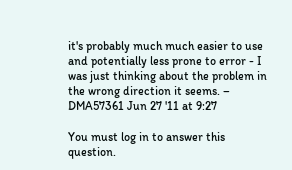it's probably much much easier to use and potentially less prone to error - I was just thinking about the problem in the wrong direction it seems. – DMA57361 Jun 27 '11 at 9:27

You must log in to answer this question.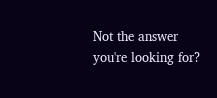Not the answer you're looking for?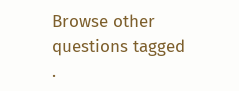Browse other questions tagged .